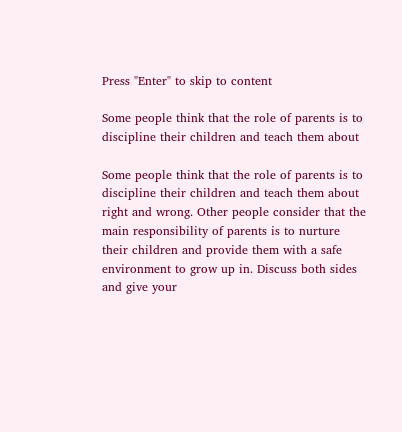Press "Enter" to skip to content

Some people think that the role of parents is to discipline their children and teach them about

Some people think that the role of parents is to discipline their children and teach them about right and wrong. Other people consider that the main responsibility of parents is to nurture their children and provide them with a safe environment to grow up in. Discuss both sides and give your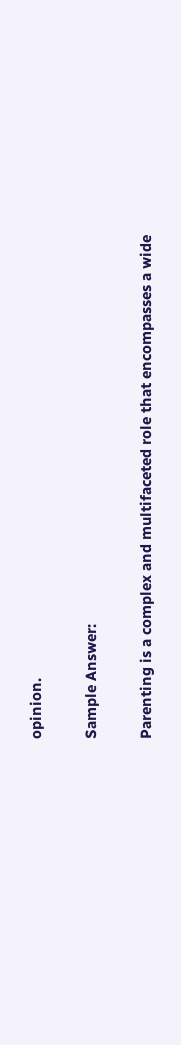opinion.

Sample Answer:

Parenting is a complex and multifaceted role that encompasses a wide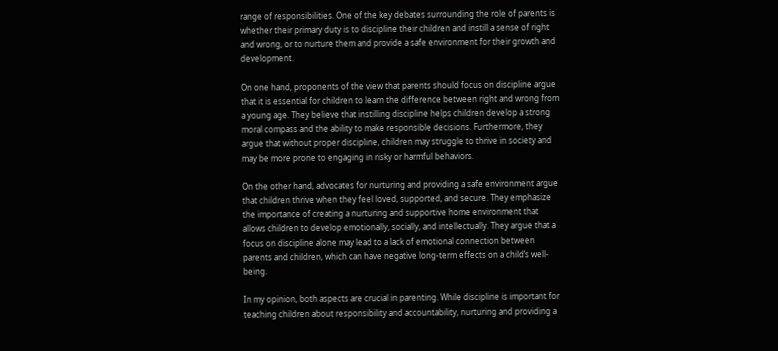range of responsibilities. One of the key debates surrounding the role of parents is whether their primary duty is to discipline their children and instill a sense of right and wrong, or to nurture them and provide a safe environment for their growth and development.

On one hand, proponents of the view that parents should focus on discipline argue that it is essential for children to learn the difference between right and wrong from a young age. They believe that instilling discipline helps children develop a strong moral compass and the ability to make responsible decisions. Furthermore, they argue that without proper discipline, children may struggle to thrive in society and may be more prone to engaging in risky or harmful behaviors.

On the other hand, advocates for nurturing and providing a safe environment argue that children thrive when they feel loved, supported, and secure. They emphasize the importance of creating a nurturing and supportive home environment that allows children to develop emotionally, socially, and intellectually. They argue that a focus on discipline alone may lead to a lack of emotional connection between parents and children, which can have negative long-term effects on a child’s well-being.

In my opinion, both aspects are crucial in parenting. While discipline is important for teaching children about responsibility and accountability, nurturing and providing a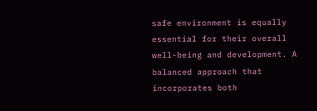safe environment is equally essential for their overall well-being and development. A balanced approach that incorporates both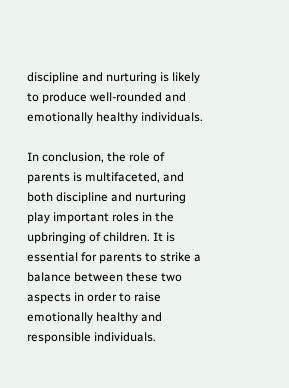discipline and nurturing is likely to produce well-rounded and emotionally healthy individuals.

In conclusion, the role of parents is multifaceted, and both discipline and nurturing play important roles in the upbringing of children. It is essential for parents to strike a balance between these two aspects in order to raise emotionally healthy and responsible individuals.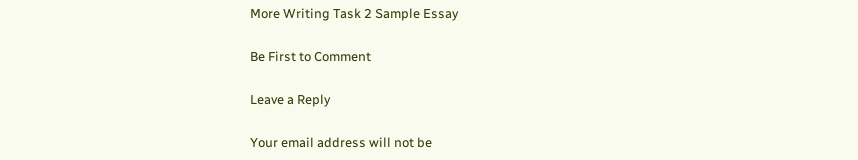More Writing Task 2 Sample Essay

Be First to Comment

Leave a Reply

Your email address will not be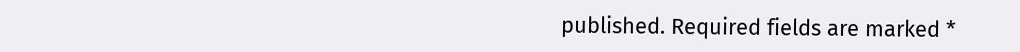published. Required fields are marked *